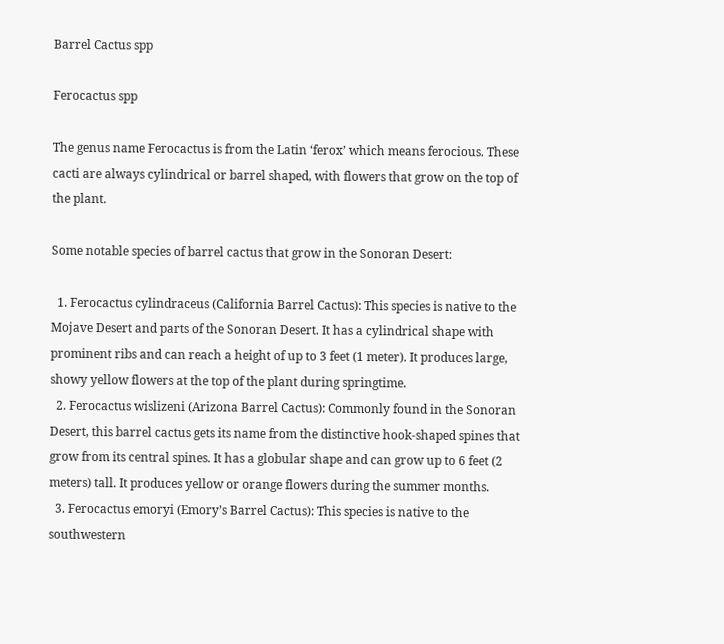Barrel Cactus spp

Ferocactus spp

The genus name Ferocactus is from the Latin ‘ferox’ which means ferocious. These cacti are always cylindrical or barrel shaped, with flowers that grow on the top of the plant.

Some notable species of barrel cactus that grow in the Sonoran Desert:

  1. Ferocactus cylindraceus (California Barrel Cactus): This species is native to the Mojave Desert and parts of the Sonoran Desert. It has a cylindrical shape with prominent ribs and can reach a height of up to 3 feet (1 meter). It produces large, showy yellow flowers at the top of the plant during springtime.
  2. Ferocactus wislizeni (Arizona Barrel Cactus): Commonly found in the Sonoran Desert, this barrel cactus gets its name from the distinctive hook-shaped spines that grow from its central spines. It has a globular shape and can grow up to 6 feet (2 meters) tall. It produces yellow or orange flowers during the summer months.
  3. Ferocactus emoryi (Emory’s Barrel Cactus): This species is native to the southwestern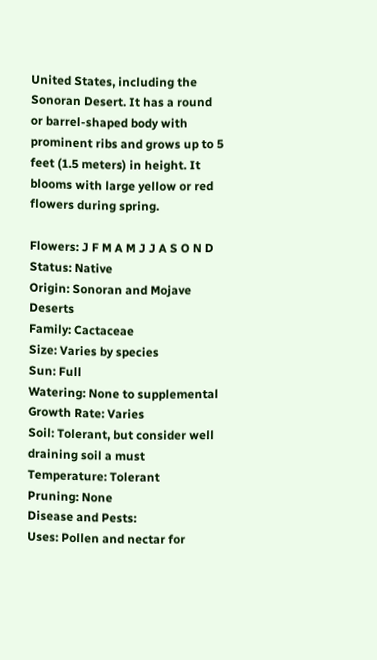United States, including the Sonoran Desert. It has a round or barrel-shaped body with prominent ribs and grows up to 5 feet (1.5 meters) in height. It blooms with large yellow or red flowers during spring.

Flowers: J F M A M J J A S O N D
Status: Native
Origin: Sonoran and Mojave Deserts
Family: Cactaceae
Size: Varies by species
Sun: Full
Watering: None to supplemental
Growth Rate: Varies
Soil: Tolerant, but consider well draining soil a must
Temperature: Tolerant
Pruning: None
Disease and Pests:
Uses: Pollen and nectar for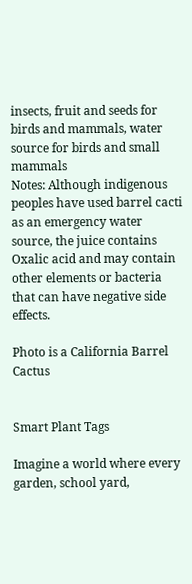insects, fruit and seeds for birds and mammals, water source for birds and small mammals
Notes: Although indigenous peoples have used barrel cacti as an emergency water source, the juice contains Oxalic acid and may contain other elements or bacteria that can have negative side effects.

Photo is a California Barrel Cactus


Smart Plant Tags

Imagine a world where every garden, school yard,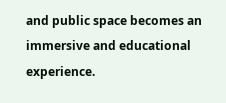and public space becomes an immersive and educational experience.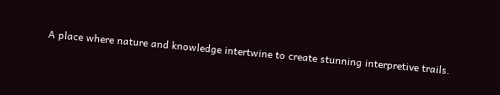A place where nature and knowledge intertwine to create stunning interpretive trails.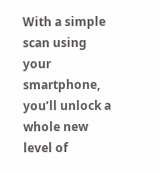With a simple scan using your smartphone, you’ll unlock a whole new level of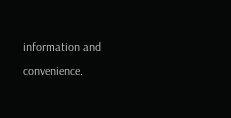information and convenience.